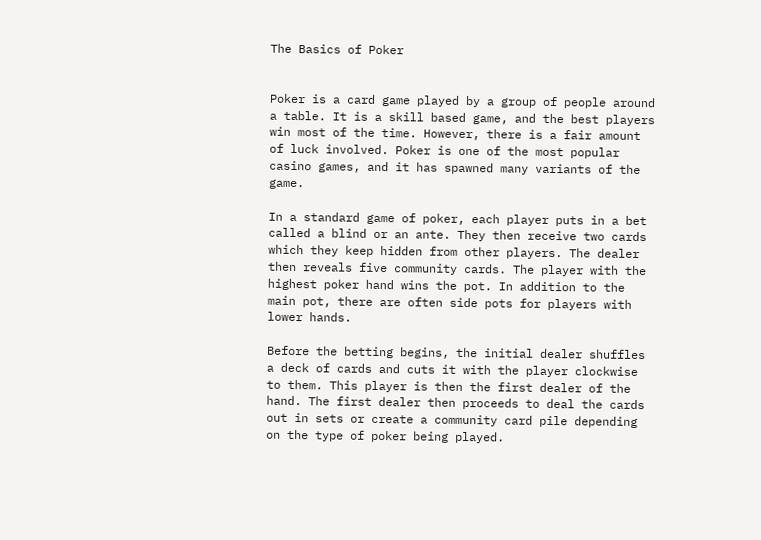The Basics of Poker


Poker is a card game played by a group of people around a table. It is a skill based game, and the best players win most of the time. However, there is a fair amount of luck involved. Poker is one of the most popular casino games, and it has spawned many variants of the game.

In a standard game of poker, each player puts in a bet called a blind or an ante. They then receive two cards which they keep hidden from other players. The dealer then reveals five community cards. The player with the highest poker hand wins the pot. In addition to the main pot, there are often side pots for players with lower hands.

Before the betting begins, the initial dealer shuffles a deck of cards and cuts it with the player clockwise to them. This player is then the first dealer of the hand. The first dealer then proceeds to deal the cards out in sets or create a community card pile depending on the type of poker being played.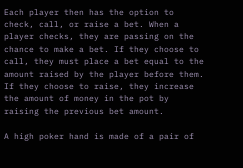Each player then has the option to check, call, or raise a bet. When a player checks, they are passing on the chance to make a bet. If they choose to call, they must place a bet equal to the amount raised by the player before them. If they choose to raise, they increase the amount of money in the pot by raising the previous bet amount.

A high poker hand is made of a pair of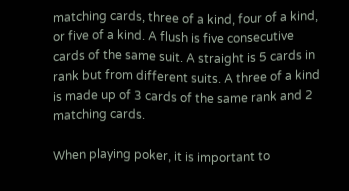matching cards, three of a kind, four of a kind, or five of a kind. A flush is five consecutive cards of the same suit. A straight is 5 cards in rank but from different suits. A three of a kind is made up of 3 cards of the same rank and 2 matching cards.

When playing poker, it is important to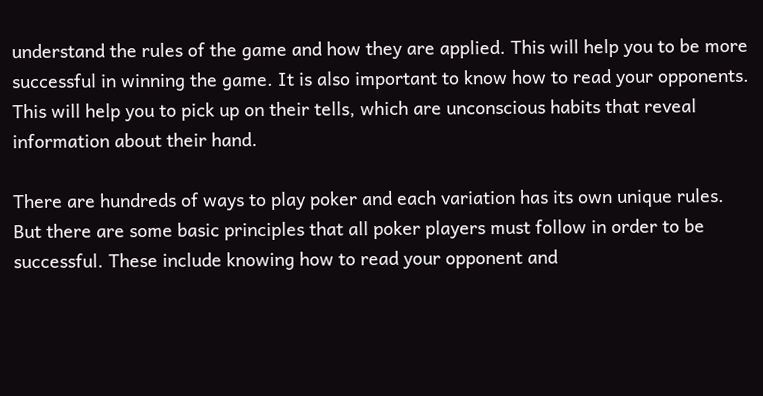understand the rules of the game and how they are applied. This will help you to be more successful in winning the game. It is also important to know how to read your opponents. This will help you to pick up on their tells, which are unconscious habits that reveal information about their hand.

There are hundreds of ways to play poker and each variation has its own unique rules. But there are some basic principles that all poker players must follow in order to be successful. These include knowing how to read your opponent and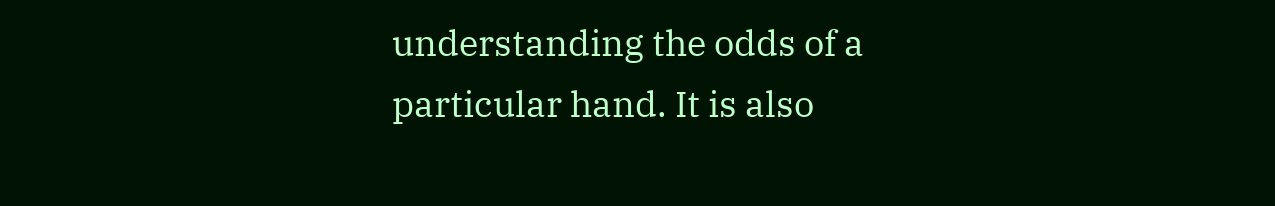understanding the odds of a particular hand. It is also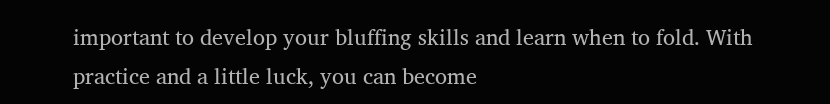important to develop your bluffing skills and learn when to fold. With practice and a little luck, you can become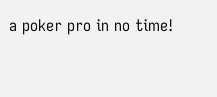a poker pro in no time!